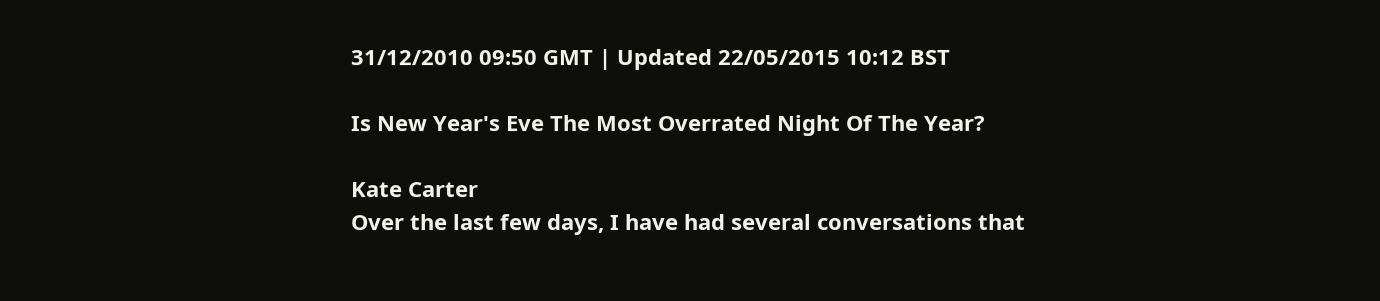31/12/2010 09:50 GMT | Updated 22/05/2015 10:12 BST

Is New Year's Eve The Most Overrated Night Of The Year?

Kate Carter
Over the last few days, I have had several conversations that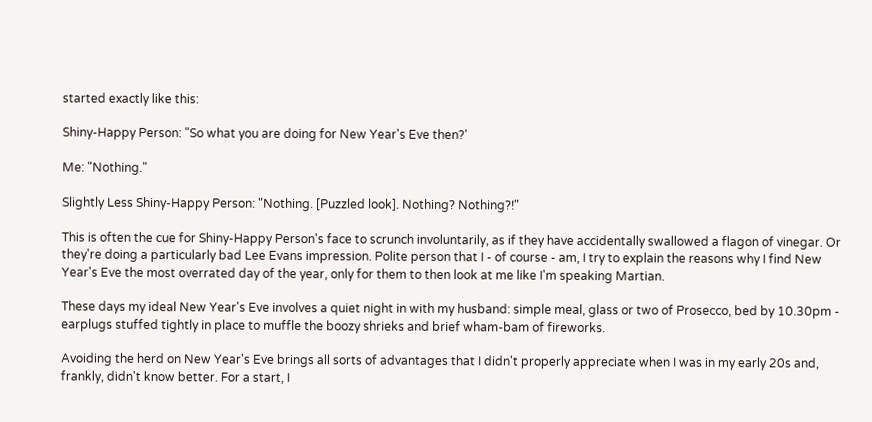started exactly like this:

Shiny-Happy Person: "So what you are doing for New Year's Eve then?'

Me: "Nothing."

Slightly Less Shiny-Happy Person: "Nothing. [Puzzled look]. Nothing? Nothing?!"

This is often the cue for Shiny-Happy Person's face to scrunch involuntarily, as if they have accidentally swallowed a flagon of vinegar. Or they're doing a particularly bad Lee Evans impression. Polite person that I - of course - am, I try to explain the reasons why I find New Year's Eve the most overrated day of the year, only for them to then look at me like I'm speaking Martian.

These days my ideal New Year's Eve involves a quiet night in with my husband: simple meal, glass or two of Prosecco, bed by 10.30pm - earplugs stuffed tightly in place to muffle the boozy shrieks and brief wham-bam of fireworks.

Avoiding the herd on New Year's Eve brings all sorts of advantages that I didn't properly appreciate when I was in my early 20s and, frankly, didn't know better. For a start, I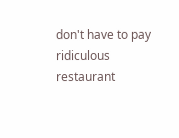don't have to pay ridiculous restaurant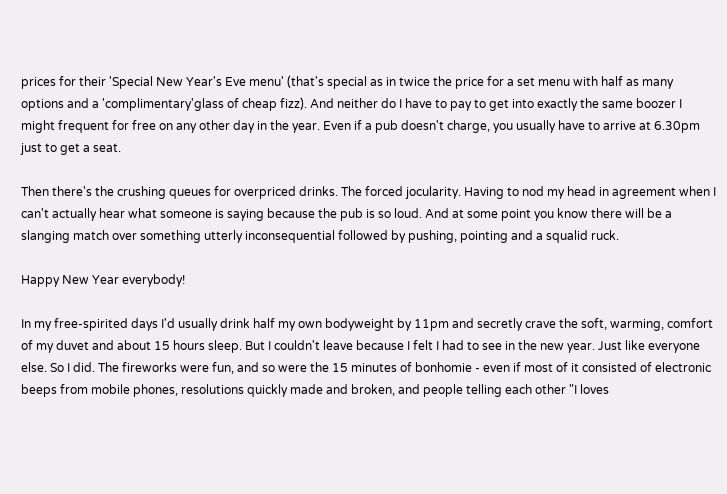prices for their 'Special New Year's Eve menu' (that's special as in twice the price for a set menu with half as many options and a 'complimentary'glass of cheap fizz). And neither do I have to pay to get into exactly the same boozer I might frequent for free on any other day in the year. Even if a pub doesn't charge, you usually have to arrive at 6.30pm just to get a seat.

Then there's the crushing queues for overpriced drinks. The forced jocularity. Having to nod my head in agreement when I can't actually hear what someone is saying because the pub is so loud. And at some point you know there will be a slanging match over something utterly inconsequential followed by pushing, pointing and a squalid ruck.

Happy New Year everybody!

In my free-spirited days I'd usually drink half my own bodyweight by 11pm and secretly crave the soft, warming, comfort of my duvet and about 15 hours sleep. But I couldn't leave because I felt I had to see in the new year. Just like everyone else. So I did. The fireworks were fun, and so were the 15 minutes of bonhomie - even if most of it consisted of electronic beeps from mobile phones, resolutions quickly made and broken, and people telling each other "I loves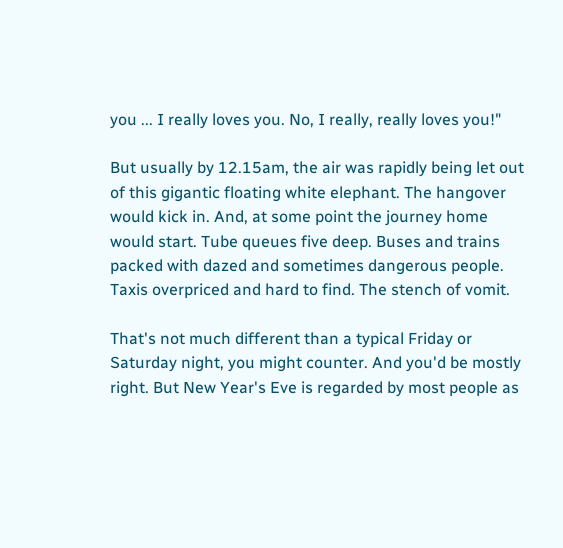you ... I really loves you. No, I really, really loves you!"

But usually by 12.15am, the air was rapidly being let out of this gigantic floating white elephant. The hangover would kick in. And, at some point the journey home would start. Tube queues five deep. Buses and trains packed with dazed and sometimes dangerous people. Taxis overpriced and hard to find. The stench of vomit.

That's not much different than a typical Friday or Saturday night, you might counter. And you'd be mostly right. But New Year's Eve is regarded by most people as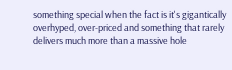something special when the fact is it's gigantically overhyped, over-priced and something that rarely delivers much more than a massive hole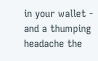in your wallet - and a thumping headache the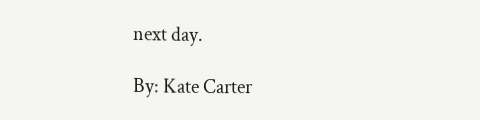next day.

By: Kate Carter